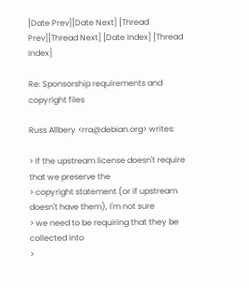[Date Prev][Date Next] [Thread Prev][Thread Next] [Date Index] [Thread Index]

Re: Sponsorship requirements and copyright files

Russ Allbery <rra@debian.org> writes:

> If the upstream license doesn't require that we preserve the
> copyright statement (or if upstream doesn't have them), I'm not sure
> we need to be requiring that they be collected into
>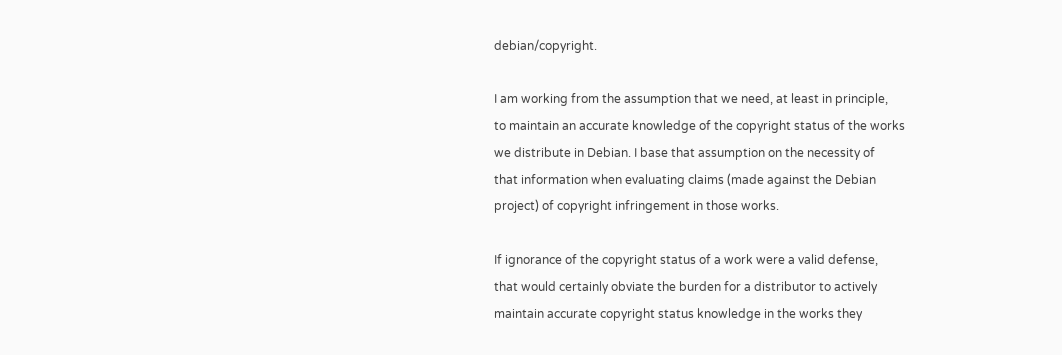debian/copyright.

I am working from the assumption that we need, at least in principle,
to maintain an accurate knowledge of the copyright status of the works
we distribute in Debian. I base that assumption on the necessity of
that information when evaluating claims (made against the Debian
project) of copyright infringement in those works.

If ignorance of the copyright status of a work were a valid defense,
that would certainly obviate the burden for a distributor to actively
maintain accurate copyright status knowledge in the works they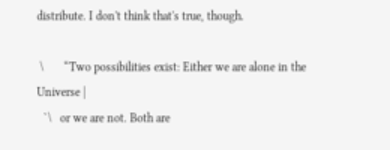distribute. I don't think that's true, though.

 \       “Two possibilities exist: Either we are alone in the Universe |
  `\   or we are not. Both are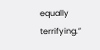equally terrifying.”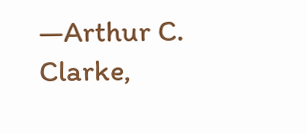—Arthur C. Clarke,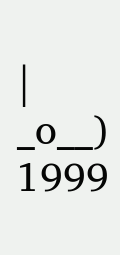|
_o__)                                                             1999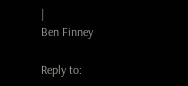|
Ben Finney

Reply to: